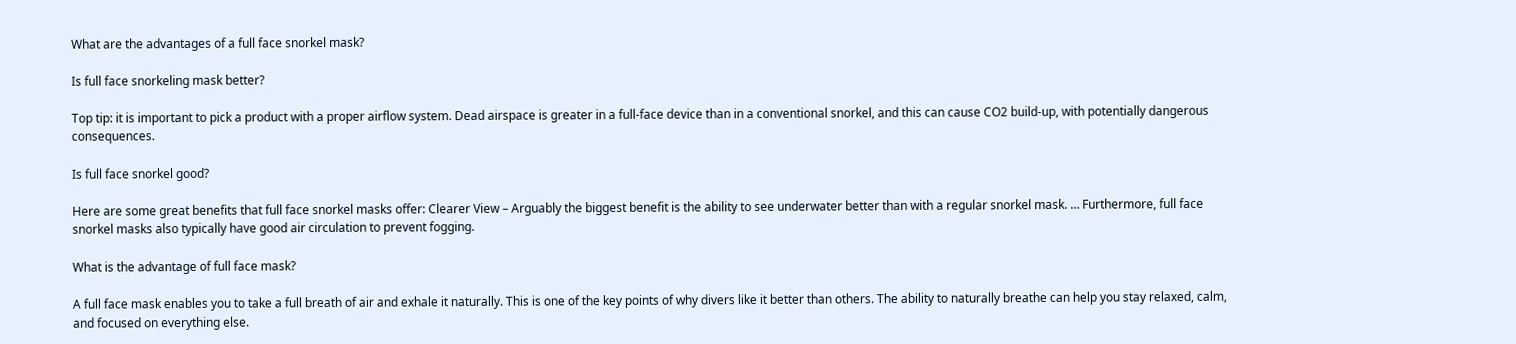What are the advantages of a full face snorkel mask?

Is full face snorkeling mask better?

Top tip: it is important to pick a product with a proper airflow system. Dead airspace is greater in a full-face device than in a conventional snorkel, and this can cause CO2 build-up, with potentially dangerous consequences.

Is full face snorkel good?

Here are some great benefits that full face snorkel masks offer: Clearer View – Arguably the biggest benefit is the ability to see underwater better than with a regular snorkel mask. … Furthermore, full face snorkel masks also typically have good air circulation to prevent fogging.

What is the advantage of full face mask?

A full face mask enables you to take a full breath of air and exhale it naturally. This is one of the key points of why divers like it better than others. The ability to naturally breathe can help you stay relaxed, calm, and focused on everything else.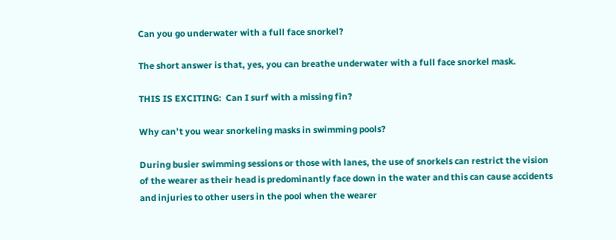Can you go underwater with a full face snorkel?

The short answer is that, yes, you can breathe underwater with a full face snorkel mask.

THIS IS EXCITING:  Can I surf with a missing fin?

Why can’t you wear snorkeling masks in swimming pools?

During busier swimming sessions or those with lanes, the use of snorkels can restrict the vision of the wearer as their head is predominantly face down in the water and this can cause accidents and injuries to other users in the pool when the wearer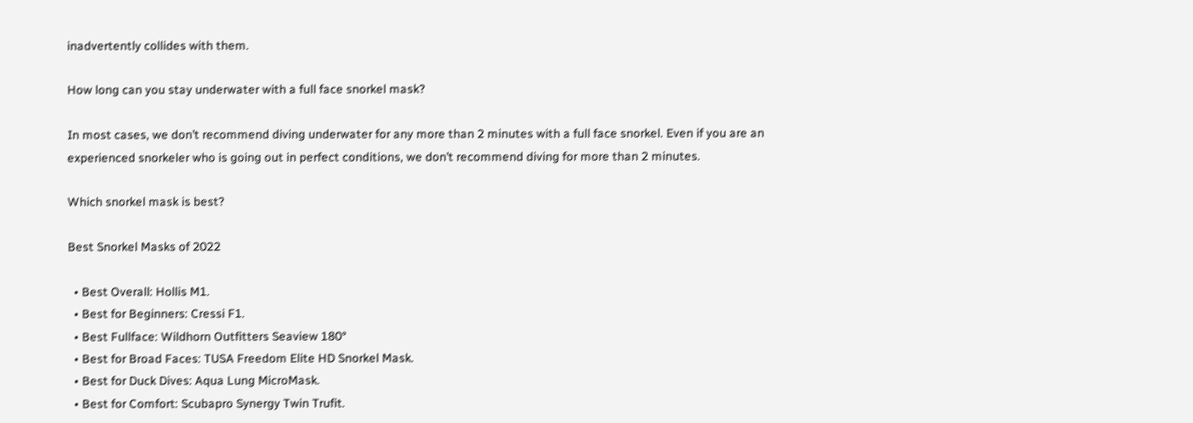inadvertently collides with them.

How long can you stay underwater with a full face snorkel mask?

In most cases, we don’t recommend diving underwater for any more than 2 minutes with a full face snorkel. Even if you are an experienced snorkeler who is going out in perfect conditions, we don’t recommend diving for more than 2 minutes.

Which snorkel mask is best?

Best Snorkel Masks of 2022

  • Best Overall: Hollis M1.
  • Best for Beginners: Cressi F1.
  • Best Fullface: Wildhorn Outfitters Seaview 180°
  • Best for Broad Faces: TUSA Freedom Elite HD Snorkel Mask.
  • Best for Duck Dives: Aqua Lung MicroMask.
  • Best for Comfort: Scubapro Synergy Twin Trufit.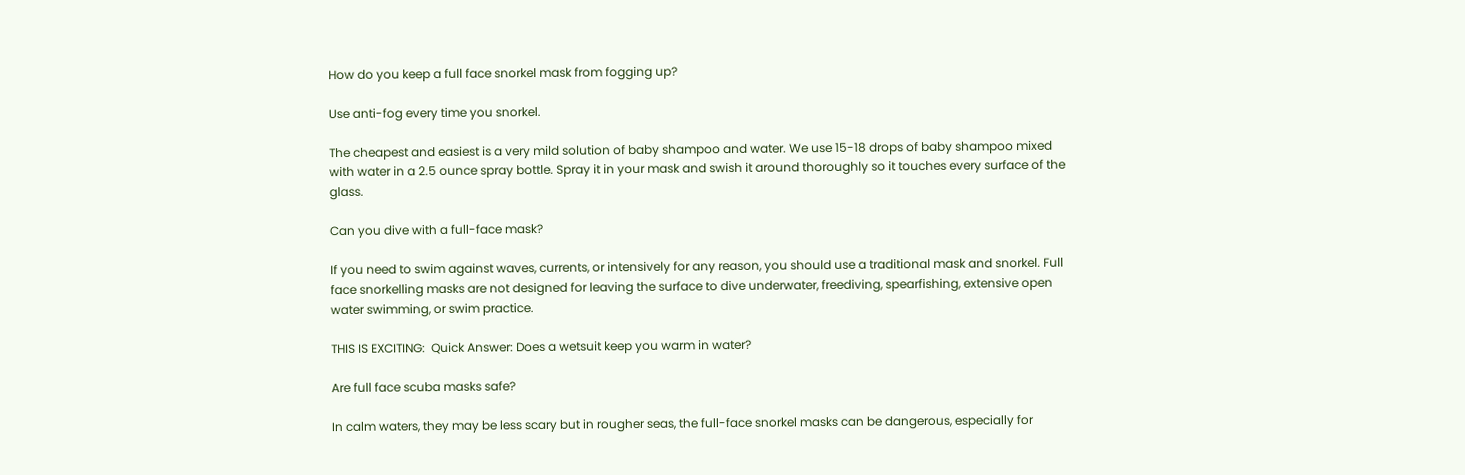How do you keep a full face snorkel mask from fogging up?

Use anti-fog every time you snorkel.

The cheapest and easiest is a very mild solution of baby shampoo and water. We use 15-18 drops of baby shampoo mixed with water in a 2.5 ounce spray bottle. Spray it in your mask and swish it around thoroughly so it touches every surface of the glass.

Can you dive with a full-face mask?

If you need to swim against waves, currents, or intensively for any reason, you should use a traditional mask and snorkel. Full face snorkelling masks are not designed for leaving the surface to dive underwater, freediving, spearfishing, extensive open water swimming, or swim practice.

THIS IS EXCITING:  Quick Answer: Does a wetsuit keep you warm in water?

Are full face scuba masks safe?

In calm waters, they may be less scary but in rougher seas, the full-face snorkel masks can be dangerous, especially for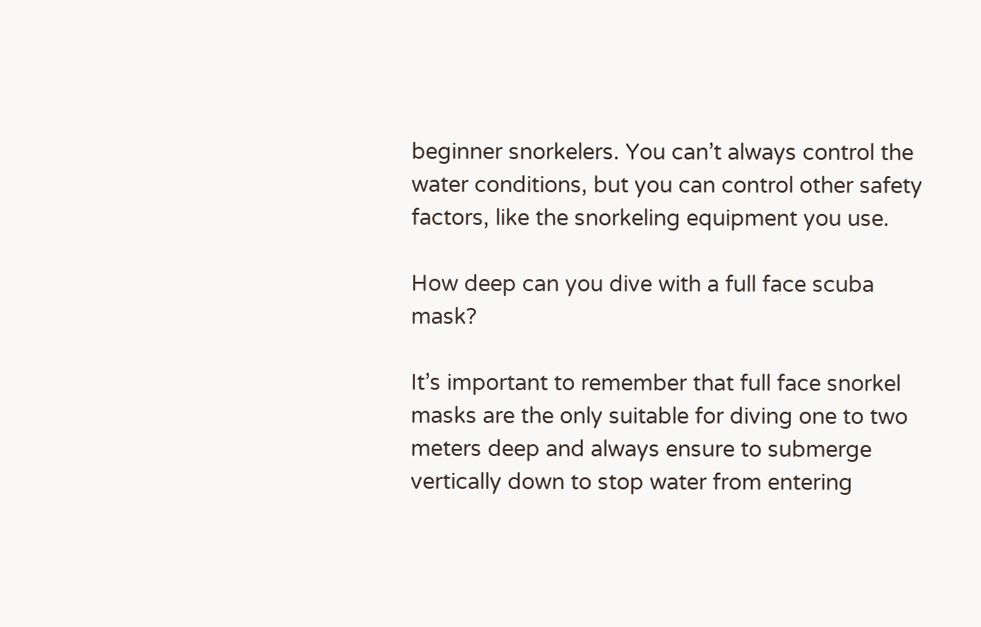beginner snorkelers. You can’t always control the water conditions, but you can control other safety factors, like the snorkeling equipment you use.

How deep can you dive with a full face scuba mask?

It’s important to remember that full face snorkel masks are the only suitable for diving one to two meters deep and always ensure to submerge vertically down to stop water from entering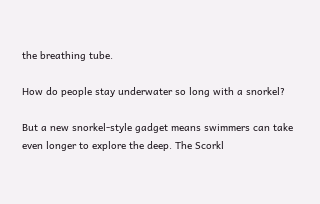the breathing tube.

How do people stay underwater so long with a snorkel?

But a new snorkel-style gadget means swimmers can take even longer to explore the deep. The Scorkl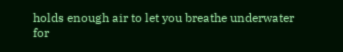holds enough air to let you breathe underwater for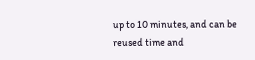up to 10 minutes, and can be reused time and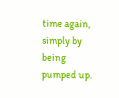time again, simply by being pumped up.